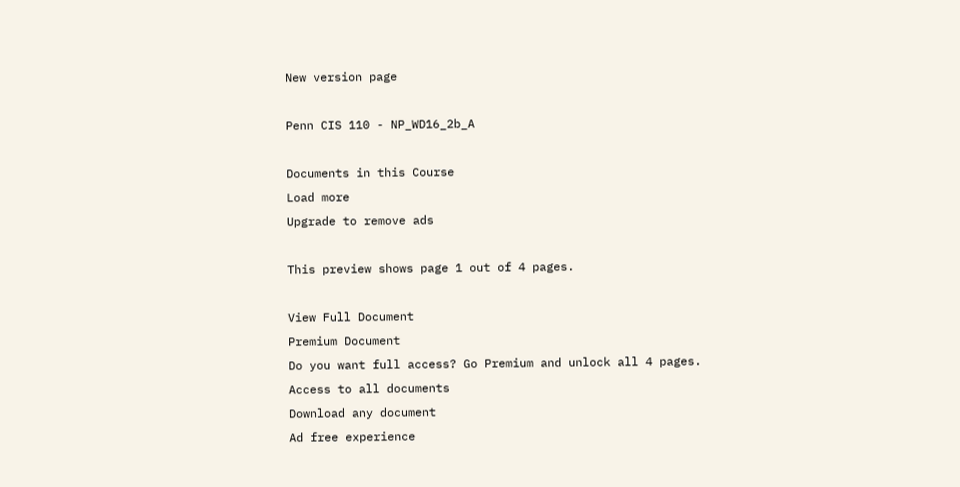New version page

Penn CIS 110 - NP_WD16_2b_A

Documents in this Course
Load more
Upgrade to remove ads

This preview shows page 1 out of 4 pages.

View Full Document
Premium Document
Do you want full access? Go Premium and unlock all 4 pages.
Access to all documents
Download any document
Ad free experience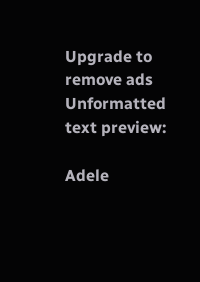Upgrade to remove ads
Unformatted text preview:

Adele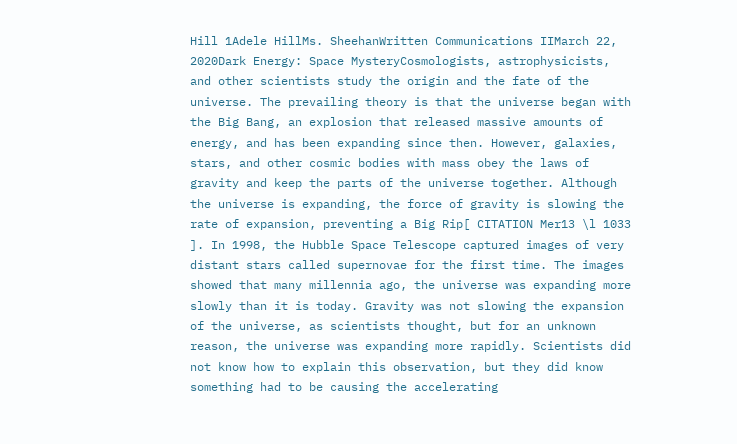Hill 1Adele HillMs. SheehanWritten Communications IIMarch 22, 2020Dark Energy: Space MysteryCosmologists, astrophysicists, and other scientists study the origin and the fate of the universe. The prevailing theory is that the universe began with the Big Bang, an explosion that released massive amounts of energy, and has been expanding since then. However, galaxies, stars, and other cosmic bodies with mass obey the laws of gravity and keep the parts of the universe together. Although the universe is expanding, the force of gravity is slowing the rate of expansion, preventing a Big Rip[ CITATION Mer13 \l 1033 ]. In 1998, the Hubble Space Telescope captured images of very distant stars called supernovae for the first time. The images showed that many millennia ago, the universe was expanding more slowly than it is today. Gravity was not slowing the expansion of the universe, as scientists thought, but for an unknown reason, the universe was expanding more rapidly. Scientists did not know how to explain this observation, but they did know something had to be causing the accelerating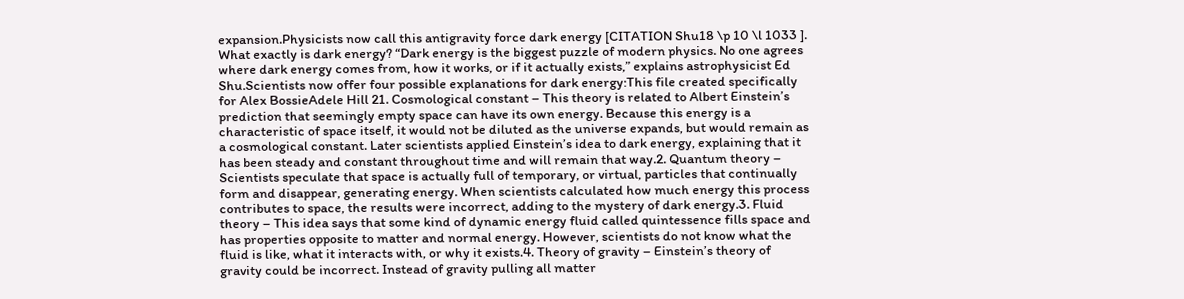expansion.Physicists now call this antigravity force dark energy [CITATION Shu18 \p 10 \l 1033 ]. What exactly is dark energy? “Dark energy is the biggest puzzle of modern physics. No one agrees where dark energy comes from, how it works, or if it actually exists,” explains astrophysicist Ed Shu.Scientists now offer four possible explanations for dark energy:This file created specifically for Alex BossieAdele Hill 21. Cosmological constant – This theory is related to Albert Einstein’s prediction that seemingly empty space can have its own energy. Because this energy is a characteristic of space itself, it would not be diluted as the universe expands, but would remain as a cosmological constant. Later scientists applied Einstein’s idea to dark energy, explaining that it has been steady and constant throughout time and will remain that way.2. Quantum theory – Scientists speculate that space is actually full of temporary, or virtual, particles that continually form and disappear, generating energy. When scientists calculated how much energy this process contributes to space, the results were incorrect, adding to the mystery of dark energy.3. Fluid theory – This idea says that some kind of dynamic energy fluid called quintessence fills space and has properties opposite to matter and normal energy. However, scientists do not know what the fluid is like, what it interacts with, or why it exists.4. Theory of gravity – Einstein’s theory of gravity could be incorrect. Instead of gravity pulling all matter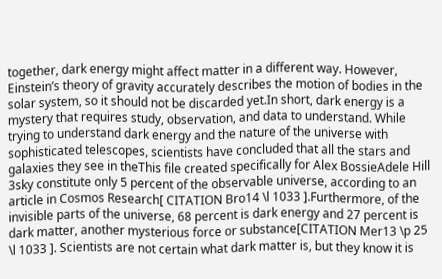together, dark energy might affect matter in a different way. However, Einstein’s theory of gravity accurately describes the motion of bodies in the solar system, so it should not be discarded yet.In short, dark energy is a mystery that requires study, observation, and data to understand. While trying to understand dark energy and the nature of the universe with sophisticated telescopes, scientists have concluded that all the stars and galaxies they see in theThis file created specifically for Alex BossieAdele Hill 3sky constitute only 5 percent of the observable universe, according to an article in Cosmos Research[ CITATION Bro14 \l 1033 ].Furthermore, of the invisible parts of the universe, 68 percent is dark energy and 27 percent is dark matter, another mysterious force or substance[CITATION Mer13 \p 25 \l 1033 ]. Scientists are not certain what dark matter is, but they know it is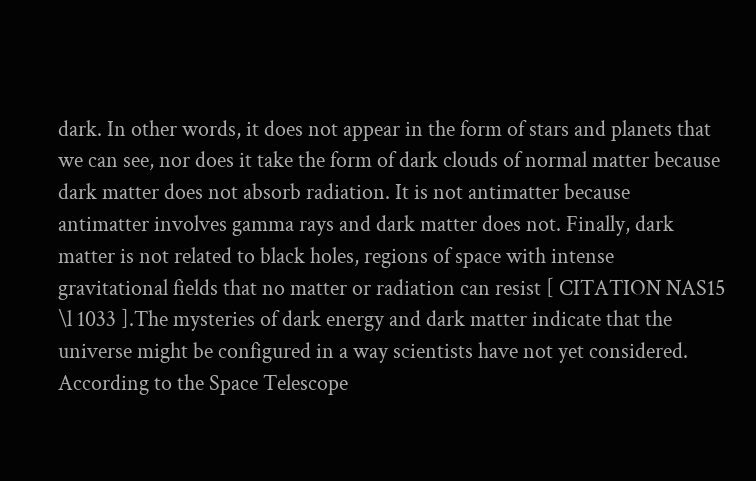dark. In other words, it does not appear in the form of stars and planets that we can see, nor does it take the form of dark clouds of normal matter because dark matter does not absorb radiation. It is not antimatter because antimatter involves gamma rays and dark matter does not. Finally, dark matter is not related to black holes, regions of space with intense gravitational fields that no matter or radiation can resist [ CITATION NAS15 \l 1033 ].The mysteries of dark energy and dark matter indicate that the universe might be configured in a way scientists have not yet considered. According to the Space Telescope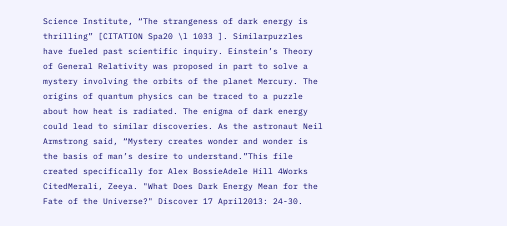Science Institute, “The strangeness of dark energy is thrilling” [CITATION Spa20 \l 1033 ]. Similarpuzzles have fueled past scientific inquiry. Einstein’s Theory of General Relativity was proposed in part to solve a mystery involving the orbits of the planet Mercury. The origins of quantum physics can be traced to a puzzle about how heat is radiated. The enigma of dark energy could lead to similar discoveries. As the astronaut Neil Armstrong said, “Mystery creates wonder and wonder is the basis of man’s desire to understand.”This file created specifically for Alex BossieAdele Hill 4Works CitedMerali, Zeeya. "What Does Dark Energy Mean for the Fate of the Universe?" Discover 17 April2013: 24-30.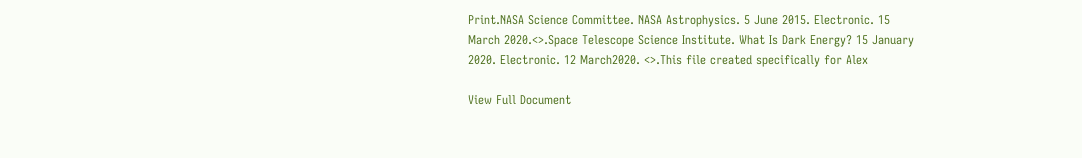Print.NASA Science Committee. NASA Astrophysics. 5 June 2015. Electronic. 15 March 2020.<>.Space Telescope Science Institute. What Is Dark Energy? 15 January 2020. Electronic. 12 March2020. <>.This file created specifically for Alex

View Full Document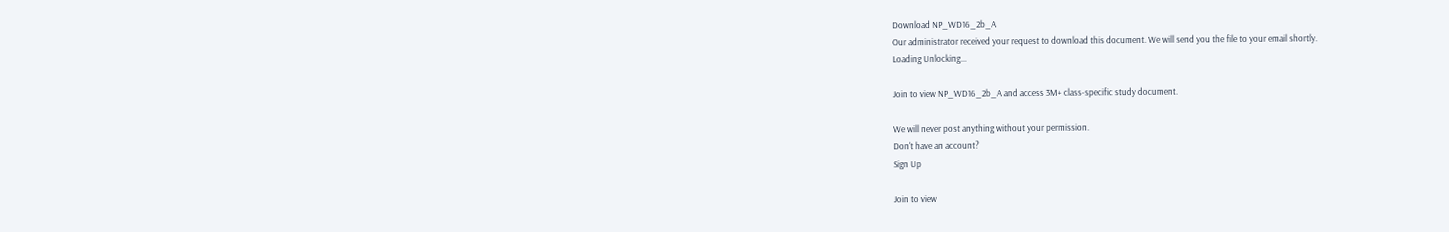Download NP_WD16_2b_A
Our administrator received your request to download this document. We will send you the file to your email shortly.
Loading Unlocking...

Join to view NP_WD16_2b_A and access 3M+ class-specific study document.

We will never post anything without your permission.
Don't have an account?
Sign Up

Join to view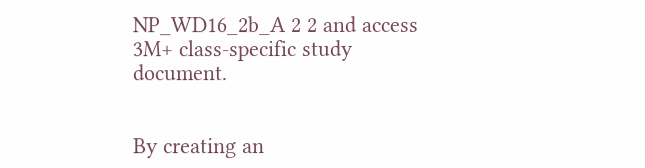NP_WD16_2b_A 2 2 and access 3M+ class-specific study document.


By creating an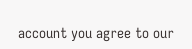account you agree to our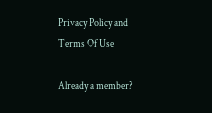Privacy Policy and Terms Of Use

Already a member?